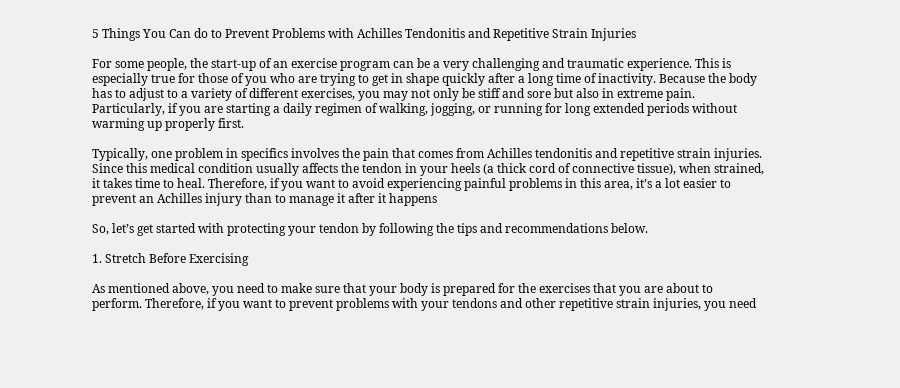5 Things You Can do to Prevent Problems with Achilles Tendonitis and Repetitive Strain Injuries

For some people, the start-up of an exercise program can be a very challenging and traumatic experience. This is especially true for those of you who are trying to get in shape quickly after a long time of inactivity. Because the body has to adjust to a variety of different exercises, you may not only be stiff and sore but also in extreme pain. Particularly, if you are starting a daily regimen of walking, jogging, or running for long extended periods without warming up properly first.

Typically, one problem in specifics involves the pain that comes from Achilles tendonitis and repetitive strain injuries. Since this medical condition usually affects the tendon in your heels (a thick cord of connective tissue), when strained, it takes time to heal. Therefore, if you want to avoid experiencing painful problems in this area, it’s a lot easier to prevent an Achilles injury than to manage it after it happens

So, let’s get started with protecting your tendon by following the tips and recommendations below.

1. Stretch Before Exercising

As mentioned above, you need to make sure that your body is prepared for the exercises that you are about to perform. Therefore, if you want to prevent problems with your tendons and other repetitive strain injuries, you need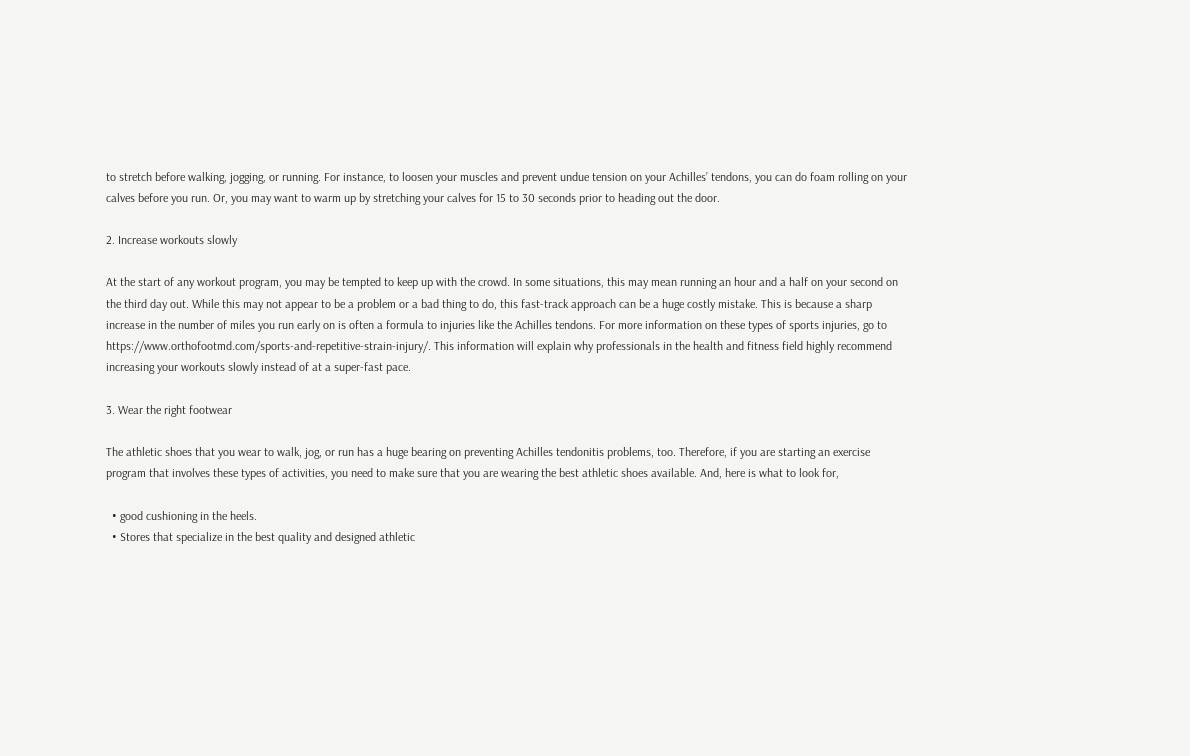to stretch before walking, jogging, or running. For instance, to loosen your muscles and prevent undue tension on your Achilles’ tendons, you can do foam rolling on your calves before you run. Or, you may want to warm up by stretching your calves for 15 to 30 seconds prior to heading out the door.

2. Increase workouts slowly

At the start of any workout program, you may be tempted to keep up with the crowd. In some situations, this may mean running an hour and a half on your second on the third day out. While this may not appear to be a problem or a bad thing to do, this fast-track approach can be a huge costly mistake. This is because a sharp increase in the number of miles you run early on is often a formula to injuries like the Achilles tendons. For more information on these types of sports injuries, go to https://www.orthofootmd.com/sports-and-repetitive-strain-injury/. This information will explain why professionals in the health and fitness field highly recommend increasing your workouts slowly instead of at a super-fast pace.

3. Wear the right footwear

The athletic shoes that you wear to walk, jog, or run has a huge bearing on preventing Achilles tendonitis problems, too. Therefore, if you are starting an exercise program that involves these types of activities, you need to make sure that you are wearing the best athletic shoes available. And, here is what to look for,

  • good cushioning in the heels.
  • Stores that specialize in the best quality and designed athletic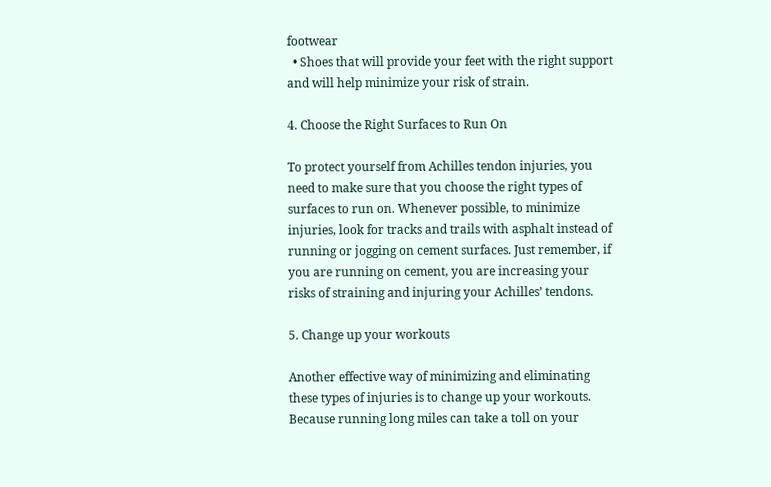footwear
  • Shoes that will provide your feet with the right support and will help minimize your risk of strain.

4. Choose the Right Surfaces to Run On

To protect yourself from Achilles tendon injuries, you need to make sure that you choose the right types of surfaces to run on. Whenever possible, to minimize injuries, look for tracks and trails with asphalt instead of running or jogging on cement surfaces. Just remember, if you are running on cement, you are increasing your risks of straining and injuring your Achilles’ tendons.

5. Change up your workouts

Another effective way of minimizing and eliminating these types of injuries is to change up your workouts. Because running long miles can take a toll on your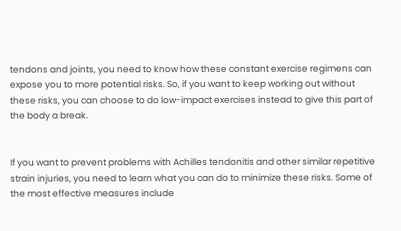tendons and joints, you need to know how these constant exercise regimens can expose you to more potential risks. So, if you want to keep working out without these risks, you can choose to do low-impact exercises instead to give this part of the body a break.


If you want to prevent problems with Achilles tendonitis and other similar repetitive strain injuries, you need to learn what you can do to minimize these risks. Some of the most effective measures include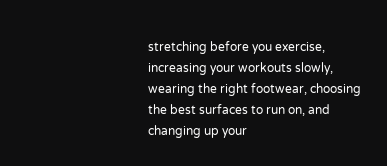stretching before you exercise, increasing your workouts slowly, wearing the right footwear, choosing the best surfaces to run on, and changing up your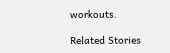workouts.

Related Stories